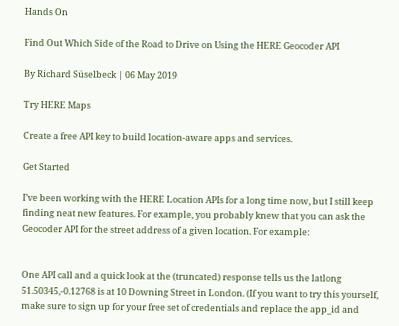Hands On

Find Out Which Side of the Road to Drive on Using the HERE Geocoder API

By Richard Süselbeck | 06 May 2019

Try HERE Maps

Create a free API key to build location-aware apps and services.

Get Started

I’ve been working with the HERE Location APIs for a long time now, but I still keep finding neat new features. For example, you probably knew that you can ask the Geocoder API for the street address of a given location. For example:


One API call and a quick look at the (truncated) response tells us the latlong 51.50345,-0.12768 is at 10 Downing Street in London. (If you want to try this yourself, make sure to sign up for your free set of credentials and replace the app_id and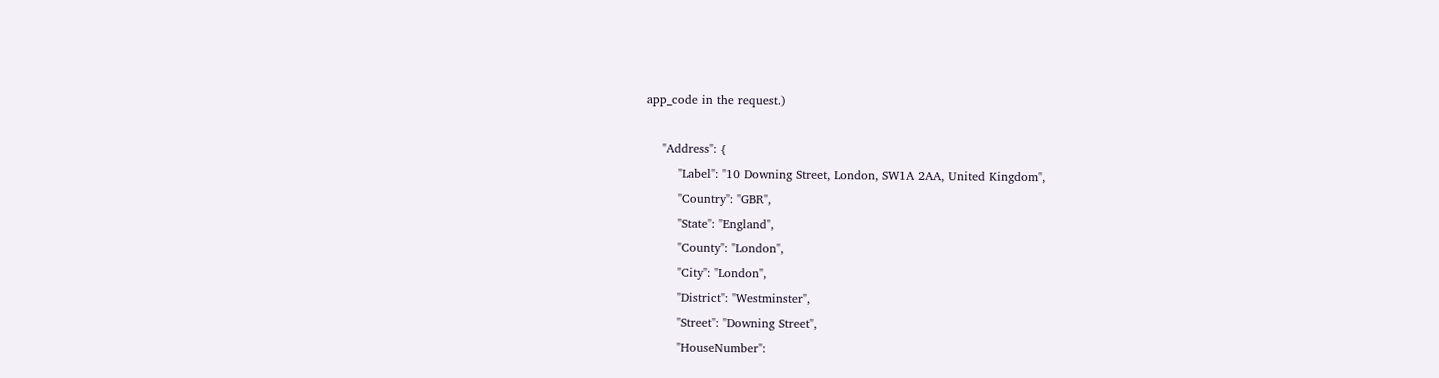app_code in the request.)

    "Address": {
        "Label": "10 Downing Street, London, SW1A 2AA, United Kingdom",
        "Country": "GBR",
        "State": "England",
        "County": "London",
        "City": "London",
        "District": "Westminster",
        "Street": "Downing Street",
        "HouseNumber":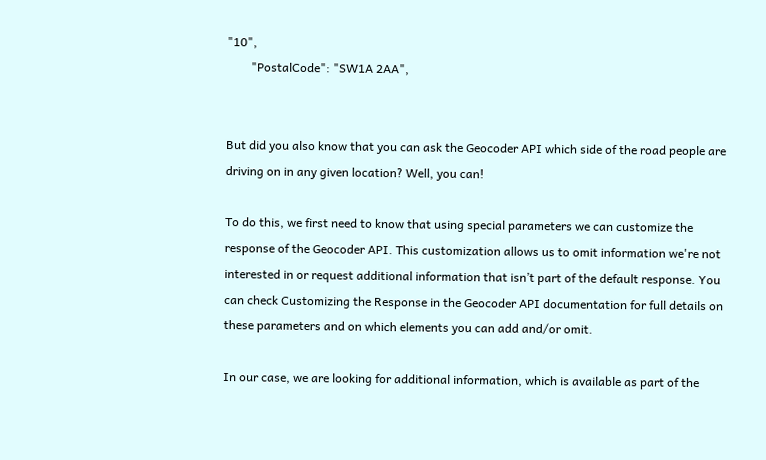"10",
        "PostalCode": "SW1A 2AA",


But did you also know that you can ask the Geocoder API which side of the road people are driving on in any given location? Well, you can!

To do this, we first need to know that using special parameters we can customize the response of the Geocoder API. This customization allows us to omit information we're not interested in or request additional information that isn’t part of the default response. You can check Customizing the Response in the Geocoder API documentation for full details on these parameters and on which elements you can add and/or omit.

In our case, we are looking for additional information, which is available as part of the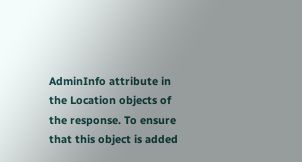AdminInfo attribute in the Location objects of the response. To ensure that this object is added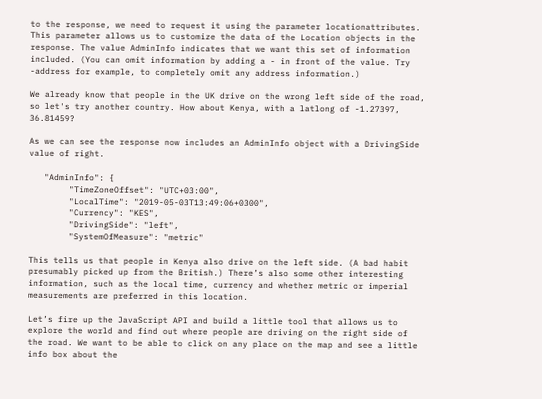to the response, we need to request it using the parameter locationattributes. This parameter allows us to customize the data of the Location objects in the response. The value AdminInfo indicates that we want this set of information included. (You can omit information by adding a - in front of the value. Try -address for example, to completely omit any address information.)

We already know that people in the UK drive on the wrong left side of the road, so let's try another country. How about Kenya, with a latlong of -1.27397, 36.81459?

As we can see the response now includes an AdminInfo object with a DrivingSide value of right.

   "AdminInfo": {
        "TimeZoneOffset": "UTC+03:00",
        "LocalTime": "2019-05-03T13:49:06+0300",
        "Currency": "KES",
        "DrivingSide": "left",
        "SystemOfMeasure": "metric"

This tells us that people in Kenya also drive on the left side. (A bad habit presumably picked up from the British.) There’s also some other interesting information, such as the local time, currency and whether metric or imperial measurements are preferred in this location.

Let’s fire up the JavaScript API and build a little tool that allows us to explore the world and find out where people are driving on the right side of the road. We want to be able to click on any place on the map and see a little info box about the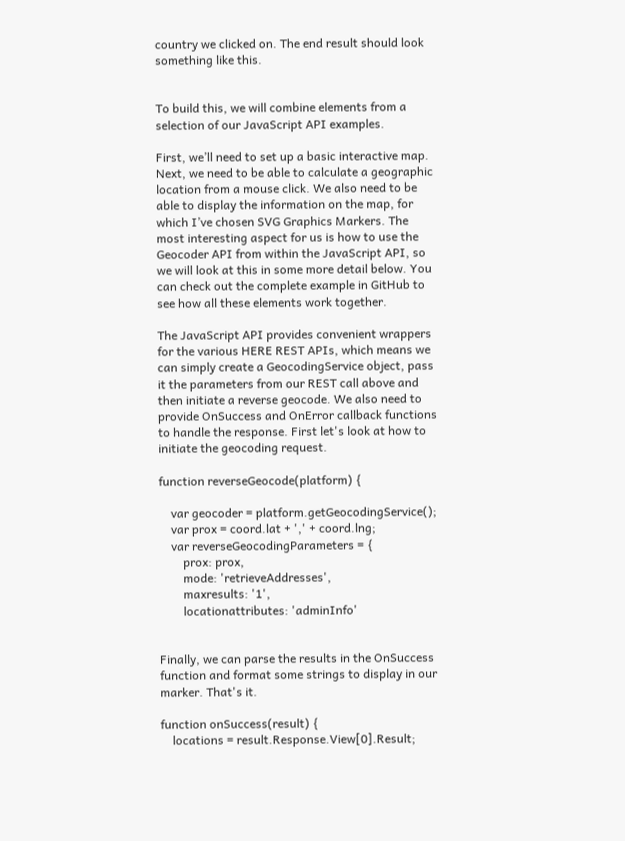country we clicked on. The end result should look something like this.


To build this, we will combine elements from a selection of our JavaScript API examples.

First, we’ll need to set up a basic interactive map. Next, we need to be able to calculate a geographic location from a mouse click. We also need to be able to display the information on the map, for which I’ve chosen SVG Graphics Markers. The most interesting aspect for us is how to use the Geocoder API from within the JavaScript API, so we will look at this in some more detail below. You can check out the complete example in GitHub to see how all these elements work together.

The JavaScript API provides convenient wrappers for the various HERE REST APIs, which means we can simply create a GeocodingService object, pass it the parameters from our REST call above and then initiate a reverse geocode. We also need to provide OnSuccess and OnError callback functions to handle the response. First let's look at how to initiate the geocoding request.

function reverseGeocode(platform) {

    var geocoder = platform.getGeocodingService();
    var prox = coord.lat + ',' + coord.lng;
    var reverseGeocodingParameters = {
        prox: prox,
        mode: 'retrieveAddresses',
        maxresults: '1',
        locationattributes: 'adminInfo'


Finally, we can parse the results in the OnSuccess function and format some strings to display in our marker. That's it.

function onSuccess(result) {
    locations = result.Response.View[0].Result;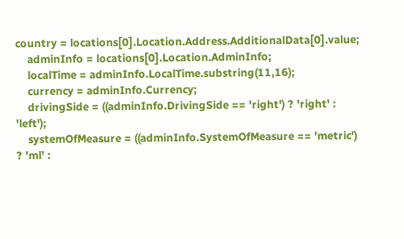country = locations[0].Location.Address.AdditionalData[0].value;
    adminInfo = locations[0].Location.AdminInfo;
    localTime = adminInfo.LocalTime.substring(11,16);
    currency = adminInfo.Currency;
    drivingSide = ((adminInfo.DrivingSide == 'right') ? 'right' : 'left');
    systemOfMeasure = ((adminInfo.SystemOfMeasure == 'metric') ? 'ml' :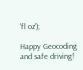'fl oz');

Happy Geocoding and safe driving!